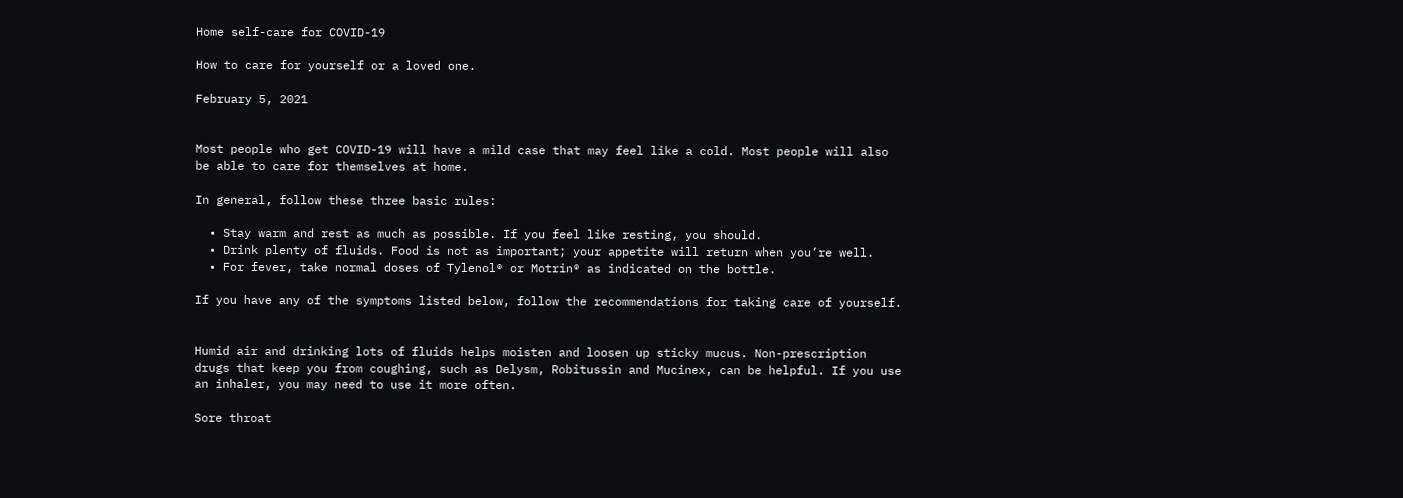Home self-care for COVID-19

How to care for yourself or a loved one.

February 5, 2021


Most people who get COVID-19 will have a mild case that may feel like a cold. Most people will also be able to care for themselves at home.

In general, follow these three basic rules:

  • Stay warm and rest as much as possible. If you feel like resting, you should.
  • Drink plenty of fluids. Food is not as important; your appetite will return when you’re well.
  • For fever, take normal doses of Tylenol® or Motrin® as indicated on the bottle.

If you have any of the symptoms listed below, follow the recommendations for taking care of yourself.


Humid air and drinking lots of fluids helps moisten and loosen up sticky mucus. Non-prescription drugs that keep you from coughing, such as Delysm, Robitussin and Mucinex, can be helpful. If you use an inhaler, you may need to use it more often.

Sore throat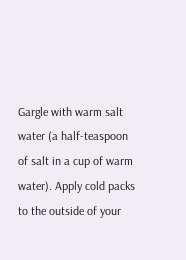Gargle with warm salt water (a half-teaspoon of salt in a cup of warm water). Apply cold packs to the outside of your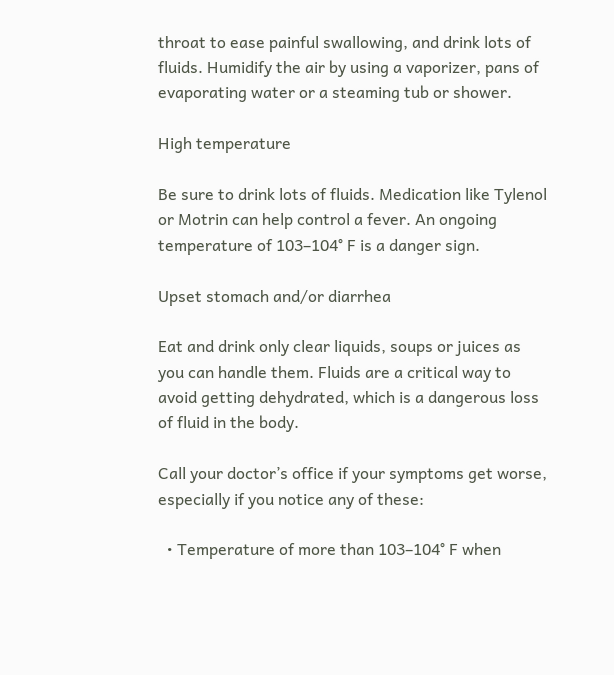throat to ease painful swallowing, and drink lots of fluids. Humidify the air by using a vaporizer, pans of evaporating water or a steaming tub or shower.

High temperature

Be sure to drink lots of fluids. Medication like Tylenol or Motrin can help control a fever. An ongoing temperature of 103–104° F is a danger sign.

Upset stomach and/or diarrhea

Eat and drink only clear liquids, soups or juices as you can handle them. Fluids are a critical way to avoid getting dehydrated, which is a dangerous loss of fluid in the body.

Call your doctor’s office if your symptoms get worse, especially if you notice any of these:

  • Temperature of more than 103–104° F when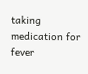taking medication for fever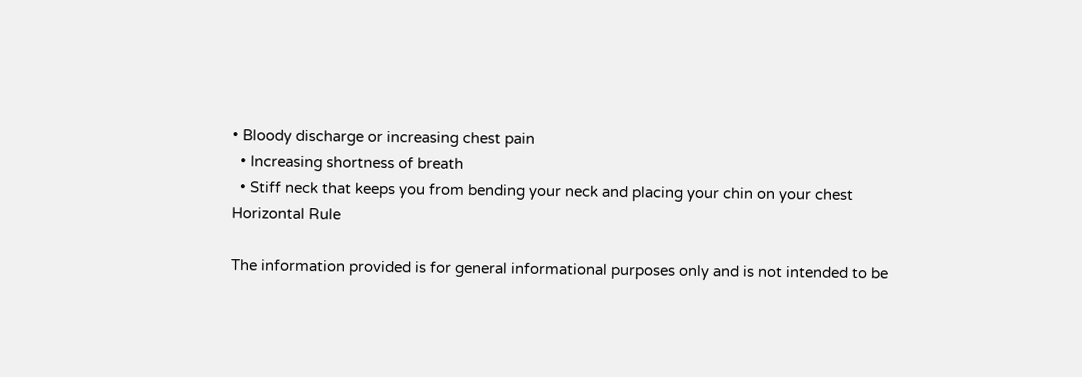• Bloody discharge or increasing chest pain
  • Increasing shortness of breath
  • Stiff neck that keeps you from bending your neck and placing your chin on your chest
Horizontal Rule

The information provided is for general informational purposes only and is not intended to be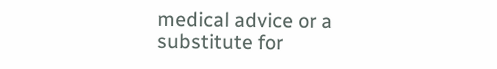medical advice or a substitute for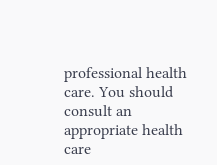professional health care. You should consult an appropriate health care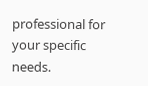professional for your specific needs.